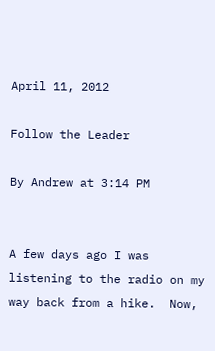April 11, 2012

Follow the Leader

By Andrew at 3:14 PM


A few days ago I was listening to the radio on my way back from a hike.  Now,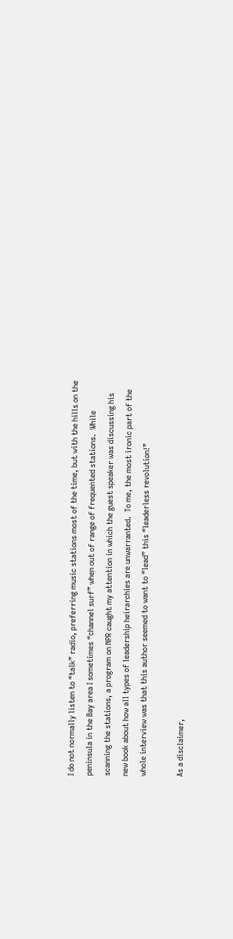I do not normally listen to “talk” radio, preferring music stations most of the time, but with the hills on the peninsula in the Bay area I sometimes “channel surf” when out of range of frequented stations.  While scanning the stations, a program on NPR caught my attention in which the guest speaker was discussing his new book about how all types of leadership heirarchies are unwarranted.  To me, the most ironic part of the whole interview was that this author seemed to want to “lead” this “leaderless revolution!”

As a disclaimer,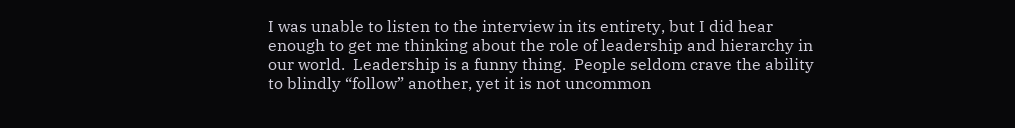I was unable to listen to the interview in its entirety, but I did hear enough to get me thinking about the role of leadership and hierarchy in our world.  Leadership is a funny thing.  People seldom crave the ability to blindly “follow” another, yet it is not uncommon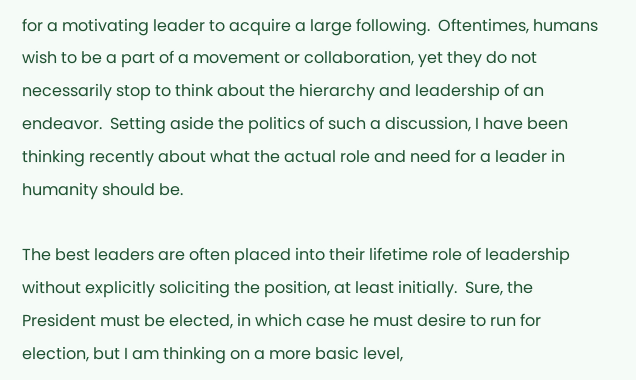for a motivating leader to acquire a large following.  Oftentimes, humans wish to be a part of a movement or collaboration, yet they do not necessarily stop to think about the hierarchy and leadership of an endeavor.  Setting aside the politics of such a discussion, I have been thinking recently about what the actual role and need for a leader in humanity should be.

The best leaders are often placed into their lifetime role of leadership without explicitly soliciting the position, at least initially.  Sure, the President must be elected, in which case he must desire to run for election, but I am thinking on a more basic level,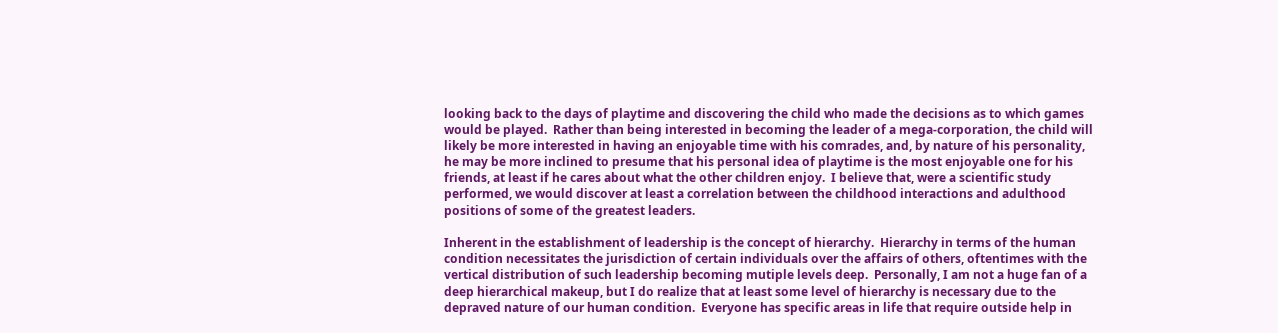looking back to the days of playtime and discovering the child who made the decisions as to which games would be played.  Rather than being interested in becoming the leader of a mega-corporation, the child will likely be more interested in having an enjoyable time with his comrades, and, by nature of his personality, he may be more inclined to presume that his personal idea of playtime is the most enjoyable one for his friends, at least if he cares about what the other children enjoy.  I believe that, were a scientific study performed, we would discover at least a correlation between the childhood interactions and adulthood positions of some of the greatest leaders.

Inherent in the establishment of leadership is the concept of hierarchy.  Hierarchy in terms of the human condition necessitates the jurisdiction of certain individuals over the affairs of others, oftentimes with the vertical distribution of such leadership becoming mutiple levels deep.  Personally, I am not a huge fan of a deep hierarchical makeup, but I do realize that at least some level of hierarchy is necessary due to the depraved nature of our human condition.  Everyone has specific areas in life that require outside help in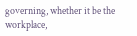governing, whether it be the workplace,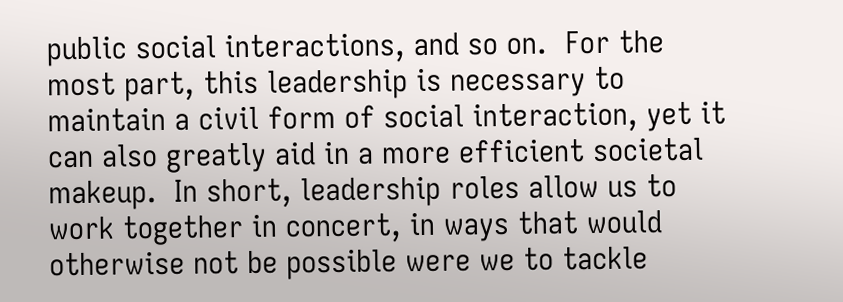public social interactions, and so on.  For the most part, this leadership is necessary to maintain a civil form of social interaction, yet it can also greatly aid in a more efficient societal makeup.  In short, leadership roles allow us to work together in concert, in ways that would otherwise not be possible were we to tackle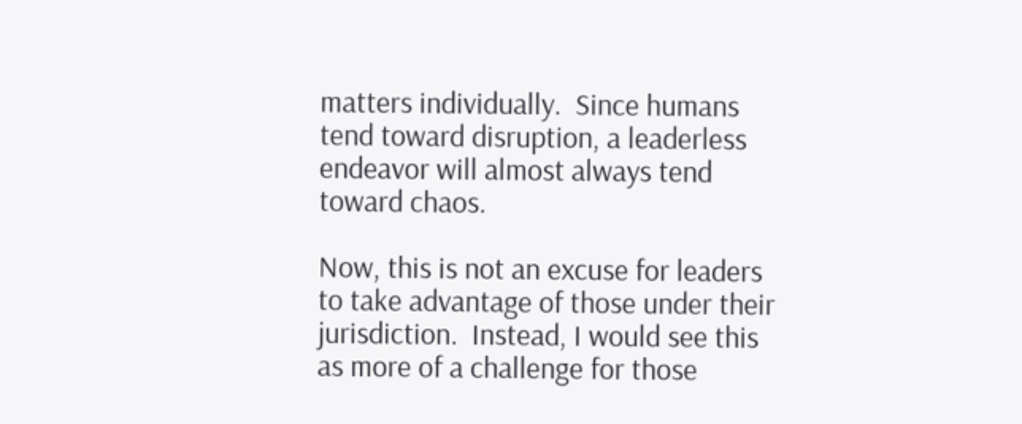matters individually.  Since humans tend toward disruption, a leaderless endeavor will almost always tend toward chaos.

Now, this is not an excuse for leaders to take advantage of those under their jurisdiction.  Instead, I would see this as more of a challenge for those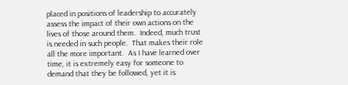placed in positions of leadership to accurately assess the impact of their own actions on the lives of those around them.  Indeed, much trust is needed in such people.  That makes their role all the more important.  As I have learned over time, it is extremely easy for someone to demand that they be followed, yet it is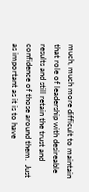much, much more difficult to maintain that role of leadership with desireable results and still retain the trust and confidence of those around them.  Just as important as it is to have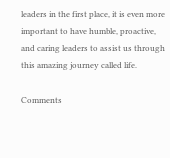leaders in the first place, it is even more important to have humble, proactive, and caring leaders to assist us through this amazing journey called life.

Comments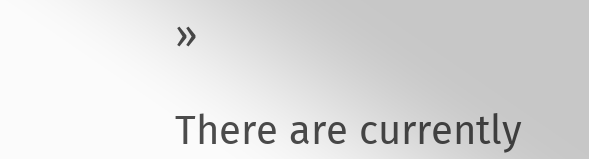»

There are currently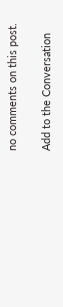no comments on this post.

Add to the Conversation